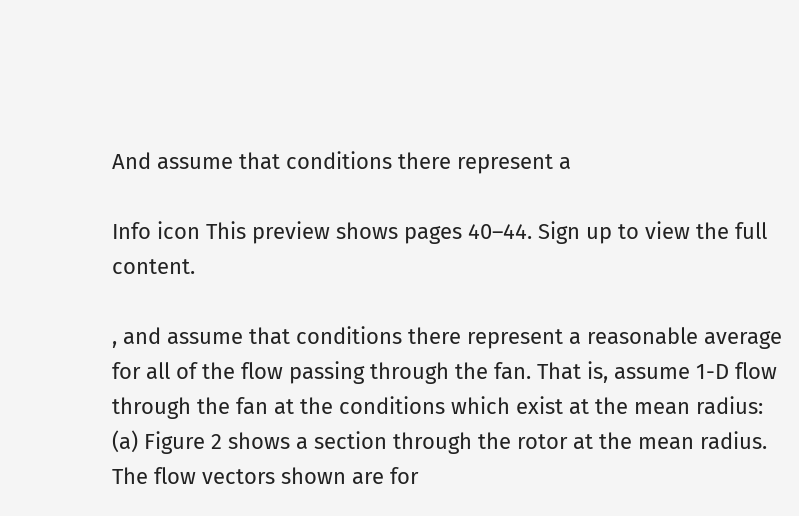And assume that conditions there represent a

Info icon This preview shows pages 40–44. Sign up to view the full content.

, and assume that conditions there represent a reasonable average for all of the flow passing through the fan. That is, assume 1-D flow through the fan at the conditions which exist at the mean radius: (a) Figure 2 shows a section through the rotor at the mean radius. The flow vectors shown are for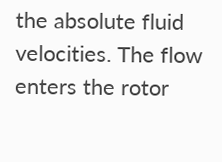the absolute fluid velocities. The flow enters the rotor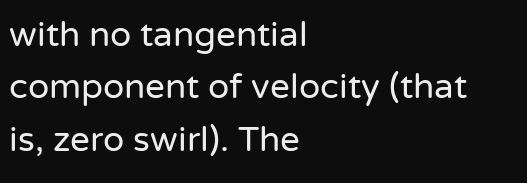with no tangential component of velocity (that is, zero swirl). The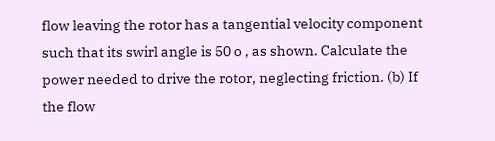flow leaving the rotor has a tangential velocity component such that its swirl angle is 50 o , as shown. Calculate the power needed to drive the rotor, neglecting friction. (b) If the flow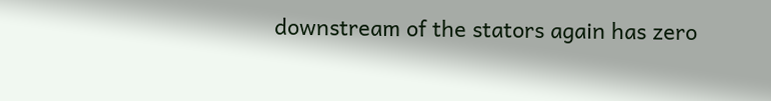downstream of the stators again has zero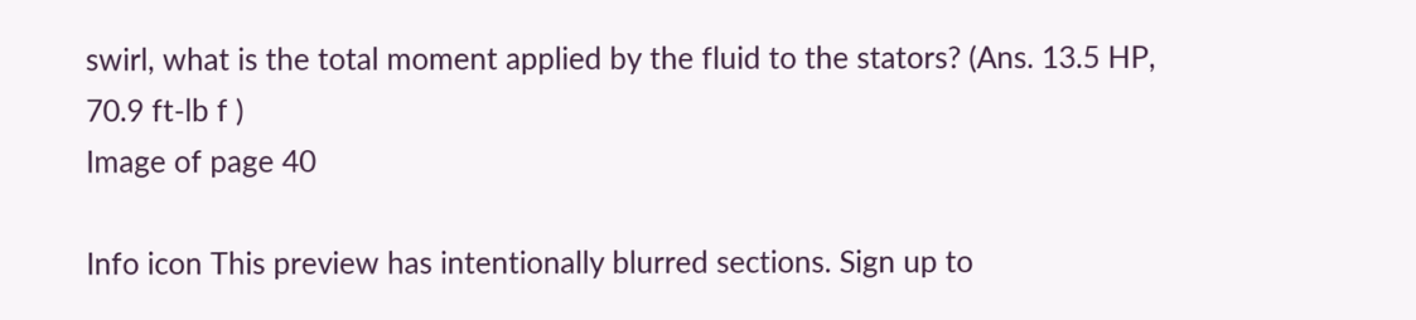swirl, what is the total moment applied by the fluid to the stators? (Ans. 13.5 HP, 70.9 ft-lb f )
Image of page 40

Info icon This preview has intentionally blurred sections. Sign up to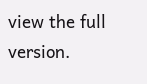view the full version.